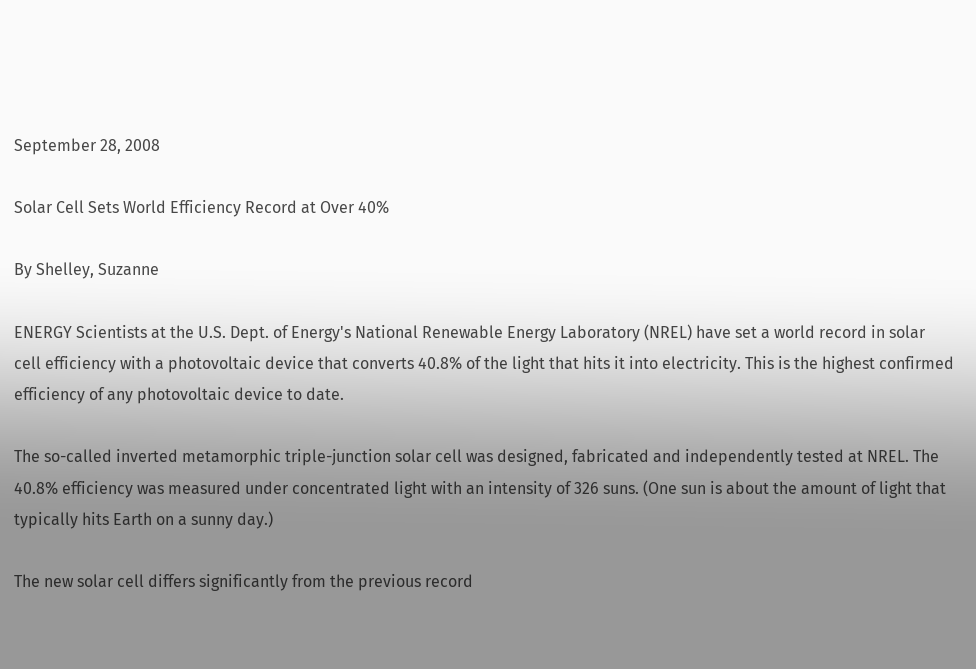September 28, 2008

Solar Cell Sets World Efficiency Record at Over 40%

By Shelley, Suzanne

ENERGY Scientists at the U.S. Dept. of Energy's National Renewable Energy Laboratory (NREL) have set a world record in solar cell efficiency with a photovoltaic device that converts 40.8% of the light that hits it into electricity. This is the highest confirmed efficiency of any photovoltaic device to date.

The so-called inverted metamorphic triple-junction solar cell was designed, fabricated and independently tested at NREL. The 40.8% efficiency was measured under concentrated light with an intensity of 326 suns. (One sun is about the amount of light that typically hits Earth on a sunny day.)

The new solar cell differs significantly from the previous record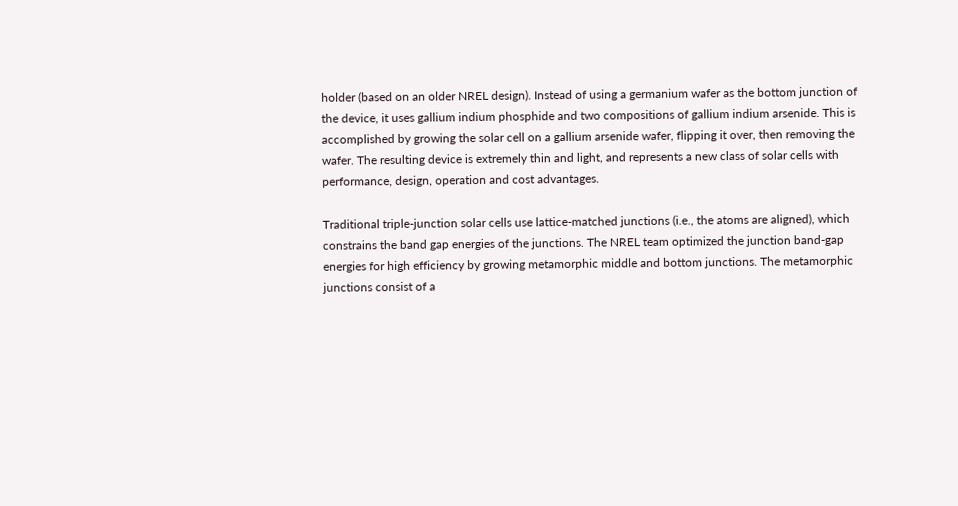holder (based on an older NREL design). Instead of using a germanium wafer as the bottom junction of the device, it uses gallium indium phosphide and two compositions of gallium indium arsenide. This is accomplished by growing the solar cell on a gallium arsenide wafer, flipping it over, then removing the wafer. The resulting device is extremely thin and light, and represents a new class of solar cells with performance, design, operation and cost advantages.

Traditional triple-junction solar cells use lattice-matched junctions (i.e., the atoms are aligned), which constrains the band gap energies of the junctions. The NREL team optimized the junction band-gap energies for high efficiency by growing metamorphic middle and bottom junctions. The metamorphic junctions consist of a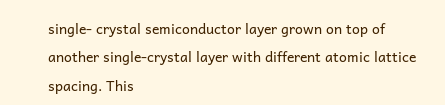single- crystal semiconductor layer grown on top of another single-crystal layer with different atomic lattice spacing. This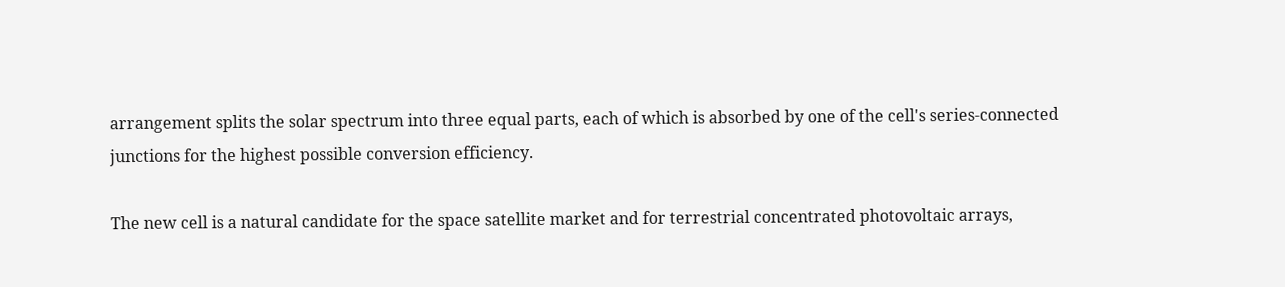arrangement splits the solar spectrum into three equal parts, each of which is absorbed by one of the cell's series-connected junctions for the highest possible conversion efficiency.

The new cell is a natural candidate for the space satellite market and for terrestrial concentrated photovoltaic arrays,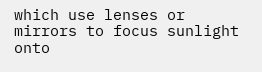which use lenses or mirrors to focus sunlight onto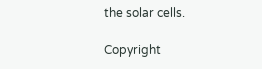the solar cells.

Copyright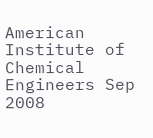American Institute of Chemical Engineers Sep 2008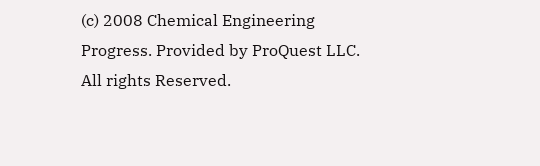(c) 2008 Chemical Engineering Progress. Provided by ProQuest LLC. All rights Reserved.